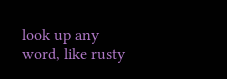look up any word, like rusty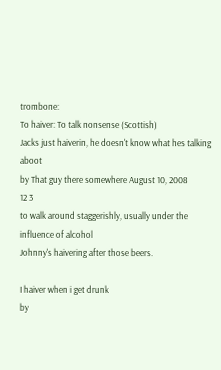trombone:
To haiver: To talk nonsense (Scottish)
Jacks just haiverin, he doesn't know what hes talking aboot
by That guy there somewhere August 10, 2008
12 3
to walk around staggerishly, usually under the influence of alcohol
Johnny's haivering after those beers.

I haiver when i get drunk
by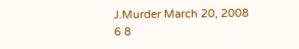J.Murder March 20, 2008
6 8